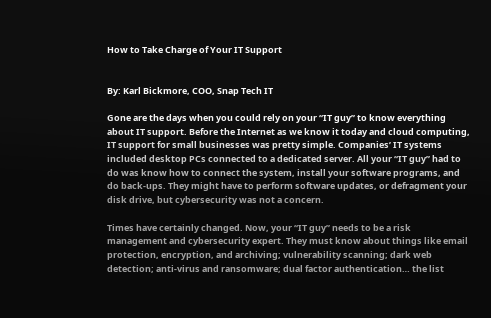How to Take Charge of Your IT Support


By: Karl Bickmore, COO, Snap Tech IT

Gone are the days when you could rely on your “IT guy” to know everything about IT support. Before the Internet as we know it today and cloud computing, IT support for small businesses was pretty simple. Companies’ IT systems included desktop PCs connected to a dedicated server. All your “IT guy” had to do was know how to connect the system, install your software programs, and do back-ups. They might have to perform software updates, or defragment your disk drive, but cybersecurity was not a concern.

Times have certainly changed. Now, your “IT guy” needs to be a risk management and cybersecurity expert. They must know about things like email protection, encryption, and archiving; vulnerability scanning; dark web detection; anti-virus and ransomware; dual factor authentication… the list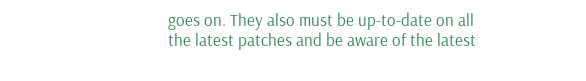goes on. They also must be up-to-date on all the latest patches and be aware of the latest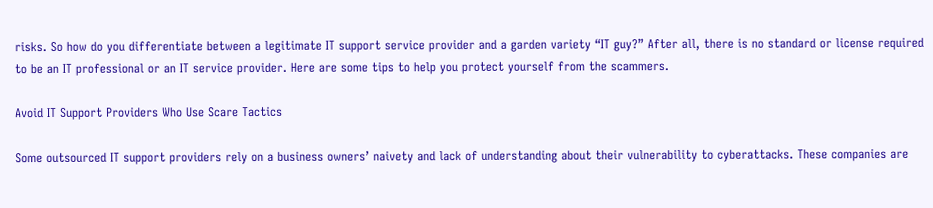risks. So how do you differentiate between a legitimate IT support service provider and a garden variety “IT guy?” After all, there is no standard or license required to be an IT professional or an IT service provider. Here are some tips to help you protect yourself from the scammers.

Avoid IT Support Providers Who Use Scare Tactics

Some outsourced IT support providers rely on a business owners’ naivety and lack of understanding about their vulnerability to cyberattacks. These companies are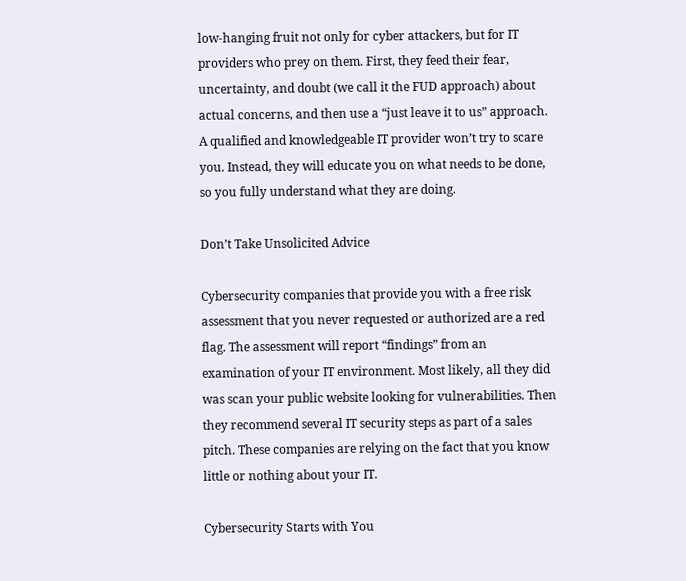low-hanging fruit not only for cyber attackers, but for IT providers who prey on them. First, they feed their fear, uncertainty, and doubt (we call it the FUD approach) about actual concerns, and then use a “just leave it to us” approach. A qualified and knowledgeable IT provider won’t try to scare you. Instead, they will educate you on what needs to be done, so you fully understand what they are doing.

Don’t Take Unsolicited Advice

Cybersecurity companies that provide you with a free risk assessment that you never requested or authorized are a red flag. The assessment will report “findings” from an examination of your IT environment. Most likely, all they did was scan your public website looking for vulnerabilities. Then they recommend several IT security steps as part of a sales pitch. These companies are relying on the fact that you know little or nothing about your IT.

Cybersecurity Starts with You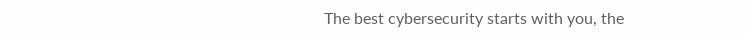The best cybersecurity starts with you, the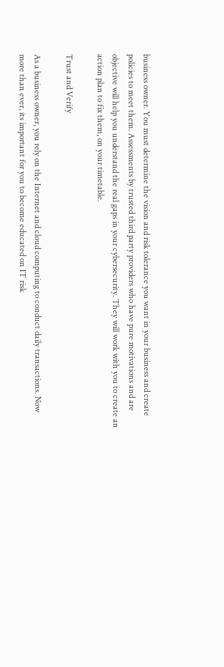business owner. You must determine the vision and risk tolerance you want in your business and create policies to meet them. Assessments by trusted third party providers who have pure motivations and are objective will help you understand the real gaps in your cybersecurity. They will work with you to create an action plan to fix them, on your timetable.

Trust and Verify

As a business owner, you rely on the Internet and cloud computing to conduct daily transactions. Now more than ever, its important for you to become educated on IT risk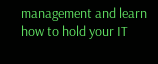management and learn how to hold your IT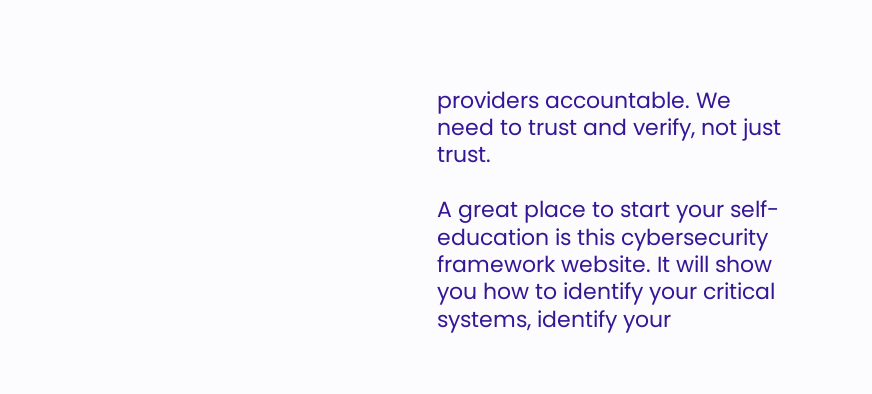providers accountable. We need to trust and verify, not just trust.

A great place to start your self-education is this cybersecurity framework website. It will show you how to identify your critical systems, identify your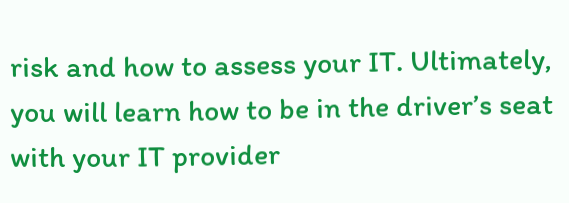risk and how to assess your IT. Ultimately, you will learn how to be in the driver’s seat with your IT provider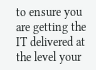to ensure you are getting the IT delivered at the level your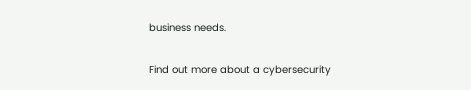business needs.

Find out more about a cybersecurity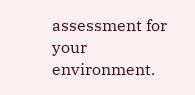assessment for your environment.